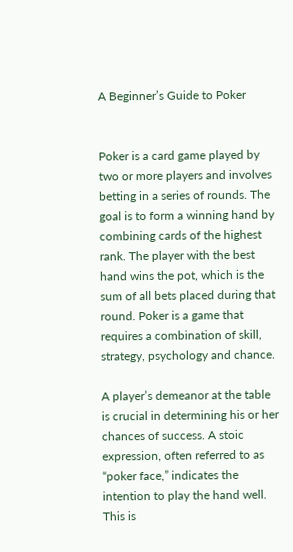A Beginner’s Guide to Poker


Poker is a card game played by two or more players and involves betting in a series of rounds. The goal is to form a winning hand by combining cards of the highest rank. The player with the best hand wins the pot, which is the sum of all bets placed during that round. Poker is a game that requires a combination of skill, strategy, psychology and chance.

A player’s demeanor at the table is crucial in determining his or her chances of success. A stoic expression, often referred to as “poker face,” indicates the intention to play the hand well. This is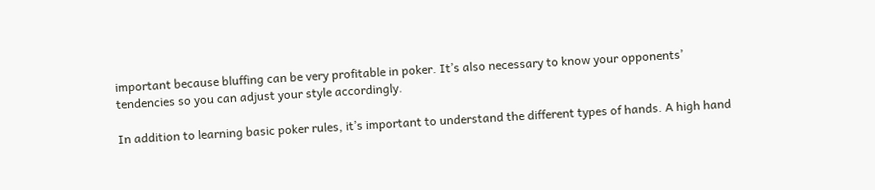important because bluffing can be very profitable in poker. It’s also necessary to know your opponents’ tendencies so you can adjust your style accordingly.

In addition to learning basic poker rules, it’s important to understand the different types of hands. A high hand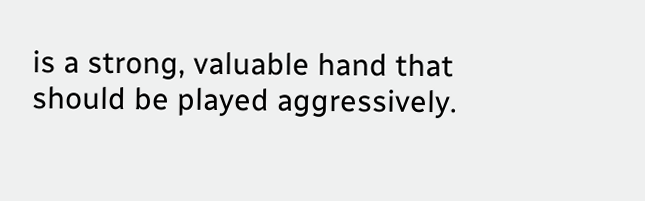is a strong, valuable hand that should be played aggressively.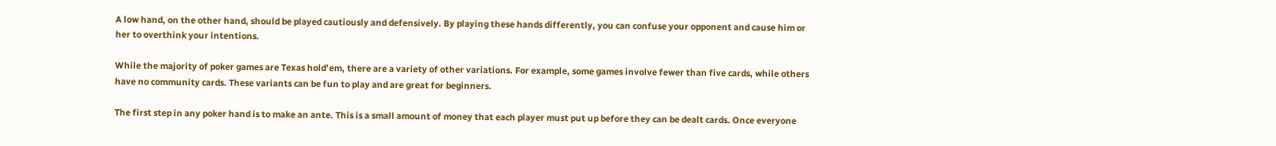A low hand, on the other hand, should be played cautiously and defensively. By playing these hands differently, you can confuse your opponent and cause him or her to overthink your intentions.

While the majority of poker games are Texas hold’em, there are a variety of other variations. For example, some games involve fewer than five cards, while others have no community cards. These variants can be fun to play and are great for beginners.

The first step in any poker hand is to make an ante. This is a small amount of money that each player must put up before they can be dealt cards. Once everyone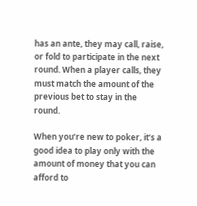has an ante, they may call, raise, or fold to participate in the next round. When a player calls, they must match the amount of the previous bet to stay in the round.

When you’re new to poker, it’s a good idea to play only with the amount of money that you can afford to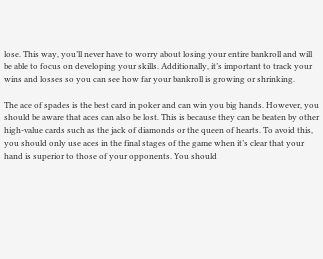lose. This way, you’ll never have to worry about losing your entire bankroll and will be able to focus on developing your skills. Additionally, it’s important to track your wins and losses so you can see how far your bankroll is growing or shrinking.

The ace of spades is the best card in poker and can win you big hands. However, you should be aware that aces can also be lost. This is because they can be beaten by other high-value cards such as the jack of diamonds or the queen of hearts. To avoid this, you should only use aces in the final stages of the game when it’s clear that your hand is superior to those of your opponents. You should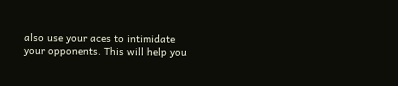also use your aces to intimidate your opponents. This will help you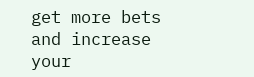get more bets and increase your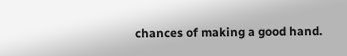chances of making a good hand.